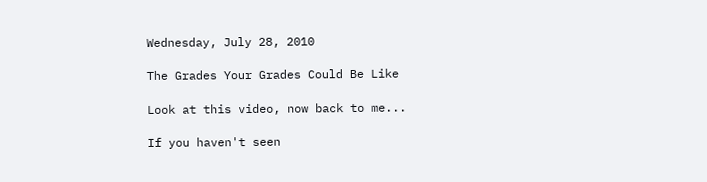Wednesday, July 28, 2010

The Grades Your Grades Could Be Like

Look at this video, now back to me...

If you haven't seen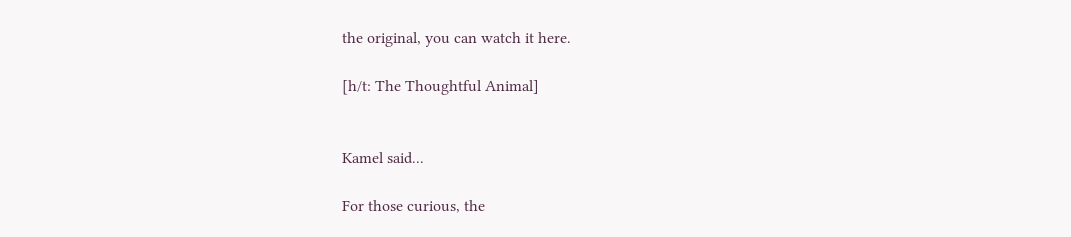the original, you can watch it here.

[h/t: The Thoughtful Animal]


Kamel said...

For those curious, the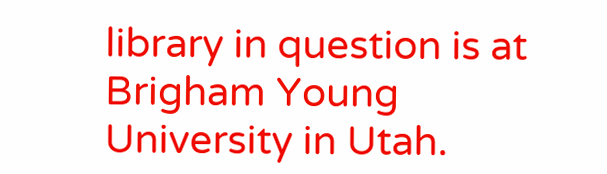library in question is at Brigham Young University in Utah.